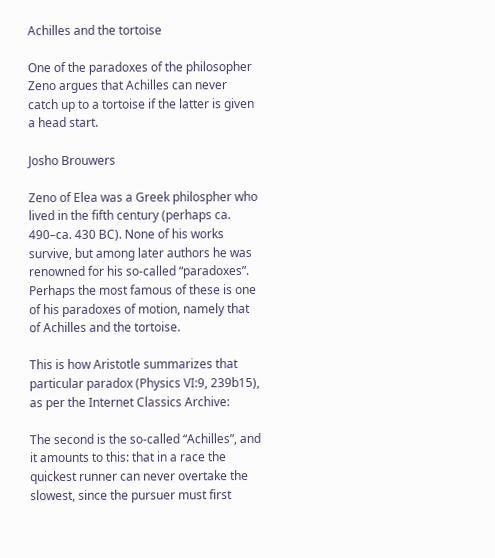Achilles and the tortoise

One of the paradoxes of the philosopher Zeno argues that Achilles can never catch up to a tortoise if the latter is given a head start.

Josho Brouwers

Zeno of Elea was a Greek philospher who lived in the fifth century (perhaps ca. 490–ca. 430 BC). None of his works survive, but among later authors he was renowned for his so-called “paradoxes”. Perhaps the most famous of these is one of his paradoxes of motion, namely that of Achilles and the tortoise.

This is how Aristotle summarizes that particular paradox (Physics VI:9, 239b15), as per the Internet Classics Archive:

The second is the so-called “Achilles”, and it amounts to this: that in a race the quickest runner can never overtake the slowest, since the pursuer must first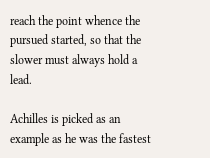reach the point whence the pursued started, so that the slower must always hold a lead.

Achilles is picked as an example as he was the fastest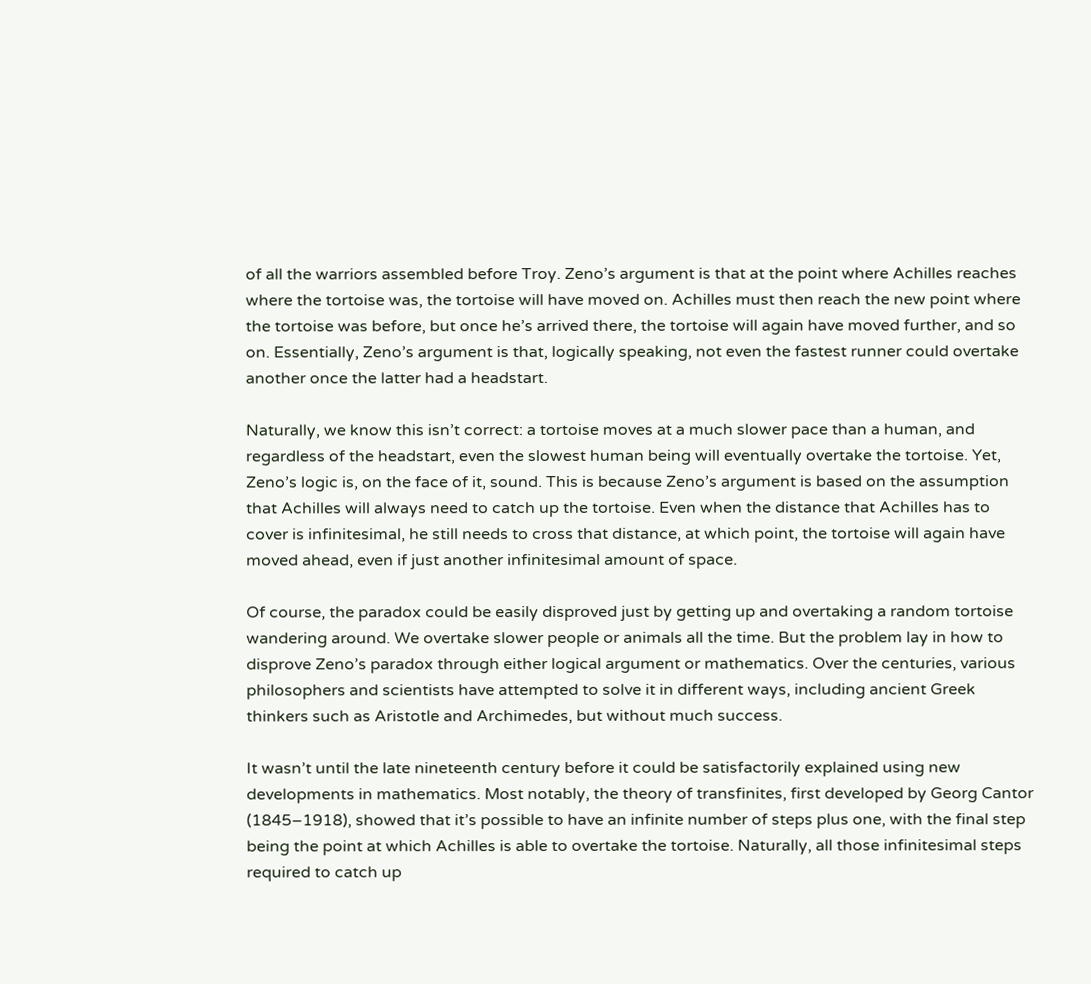of all the warriors assembled before Troy. Zeno’s argument is that at the point where Achilles reaches where the tortoise was, the tortoise will have moved on. Achilles must then reach the new point where the tortoise was before, but once he’s arrived there, the tortoise will again have moved further, and so on. Essentially, Zeno’s argument is that, logically speaking, not even the fastest runner could overtake another once the latter had a headstart.

Naturally, we know this isn’t correct: a tortoise moves at a much slower pace than a human, and regardless of the headstart, even the slowest human being will eventually overtake the tortoise. Yet, Zeno’s logic is, on the face of it, sound. This is because Zeno’s argument is based on the assumption that Achilles will always need to catch up the tortoise. Even when the distance that Achilles has to cover is infinitesimal, he still needs to cross that distance, at which point, the tortoise will again have moved ahead, even if just another infinitesimal amount of space.

Of course, the paradox could be easily disproved just by getting up and overtaking a random tortoise wandering around. We overtake slower people or animals all the time. But the problem lay in how to disprove Zeno’s paradox through either logical argument or mathematics. Over the centuries, various philosophers and scientists have attempted to solve it in different ways, including ancient Greek thinkers such as Aristotle and Archimedes, but without much success.

It wasn’t until the late nineteenth century before it could be satisfactorily explained using new developments in mathematics. Most notably, the theory of transfinites, first developed by Georg Cantor (1845–1918), showed that it’s possible to have an infinite number of steps plus one, with the final step being the point at which Achilles is able to overtake the tortoise. Naturally, all those infinitesimal steps required to catch up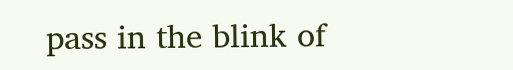pass in the blink of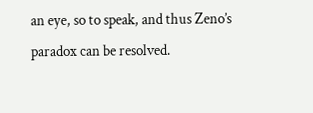an eye, so to speak, and thus Zeno’s paradox can be resolved.